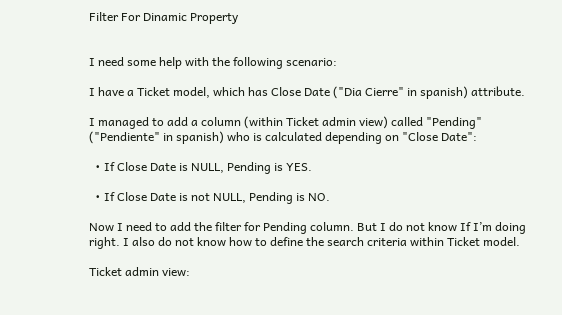Filter For Dinamic Property


I need some help with the following scenario:

I have a Ticket model, which has Close Date ("Dia Cierre" in spanish) attribute.

I managed to add a column (within Ticket admin view) called "Pending" ("Pendiente" in spanish) who is calculated depending on "Close Date":

  • If Close Date is NULL, Pending is YES.

  • If Close Date is not NULL, Pending is NO.

Now I need to add the filter for Pending column. But I do not know If I’m doing right. I also do not know how to define the search criteria within Ticket model.

Ticket admin view: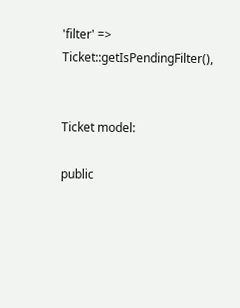'filter' => Ticket::getIsPendingFilter(),


Ticket model:

public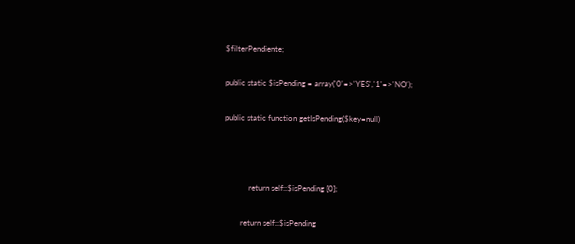$filterPendiente;

public static $isPending = array('0'=>'YES','1'=>'NO');

public static function getIsPending($key=null)



            return self::$isPending [0];

        return self::$isPending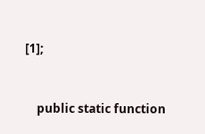[1];



    public static function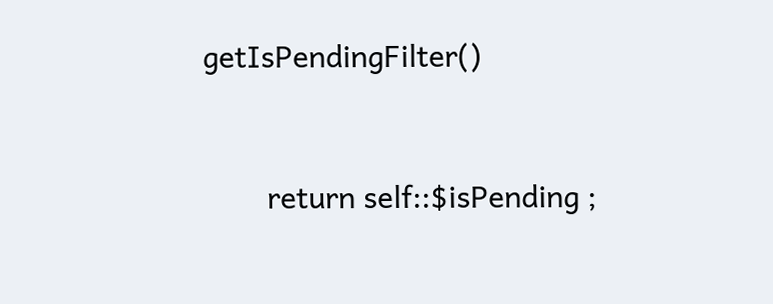getIsPendingFilter()


        return self::$isPending ;